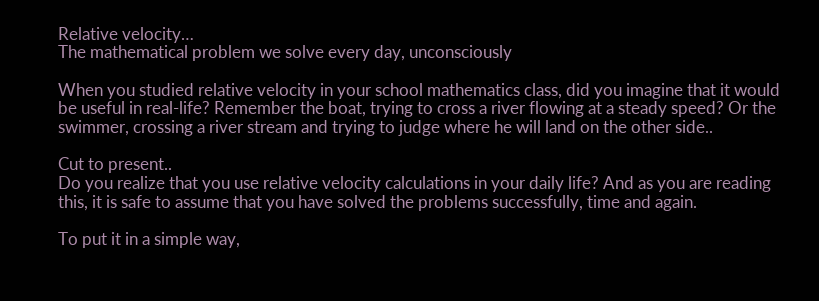Relative velocity…
The mathematical problem we solve every day, unconsciously

When you studied relative velocity in your school mathematics class, did you imagine that it would be useful in real-life? Remember the boat, trying to cross a river flowing at a steady speed? Or the swimmer, crossing a river stream and trying to judge where he will land on the other side..

Cut to present..
Do you realize that you use relative velocity calculations in your daily life? And as you are reading this, it is safe to assume that you have solved the problems successfully, time and again.

To put it in a simple way,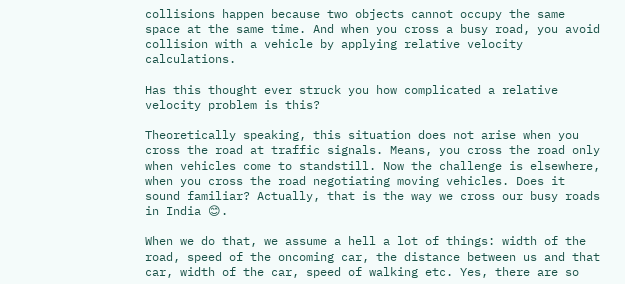collisions happen because two objects cannot occupy the same space at the same time. And when you cross a busy road, you avoid collision with a vehicle by applying relative velocity calculations.

Has this thought ever struck you how complicated a relative velocity problem is this?

Theoretically speaking, this situation does not arise when you cross the road at traffic signals. Means, you cross the road only when vehicles come to standstill. Now the challenge is elsewhere, when you cross the road negotiating moving vehicles. Does it sound familiar? Actually, that is the way we cross our busy roads in India 😊.

When we do that, we assume a hell a lot of things: width of the road, speed of the oncoming car, the distance between us and that car, width of the car, speed of walking etc. Yes, there are so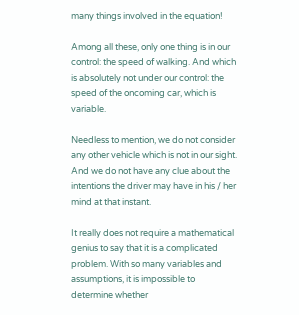many things involved in the equation!

Among all these, only one thing is in our control: the speed of walking. And which is absolutely not under our control: the speed of the oncoming car, which is variable.

Needless to mention, we do not consider any other vehicle which is not in our sight. And we do not have any clue about the intentions the driver may have in his / her mind at that instant.

It really does not require a mathematical genius to say that it is a complicated problem. With so many variables and assumptions, it is impossible to determine whether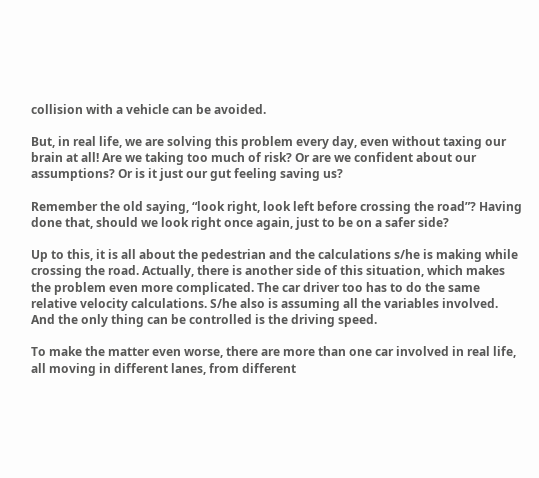collision with a vehicle can be avoided.

But, in real life, we are solving this problem every day, even without taxing our brain at all! Are we taking too much of risk? Or are we confident about our assumptions? Or is it just our gut feeling saving us?

Remember the old saying, “look right, look left before crossing the road”? Having done that, should we look right once again, just to be on a safer side?

Up to this, it is all about the pedestrian and the calculations s/he is making while crossing the road. Actually, there is another side of this situation, which makes the problem even more complicated. The car driver too has to do the same relative velocity calculations. S/he also is assuming all the variables involved. And the only thing can be controlled is the driving speed.

To make the matter even worse, there are more than one car involved in real life, all moving in different lanes, from different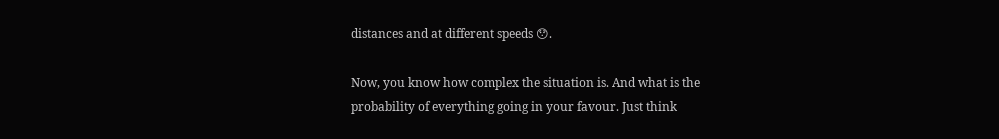distances and at different speeds 😯.

Now, you know how complex the situation is. And what is the probability of everything going in your favour. Just think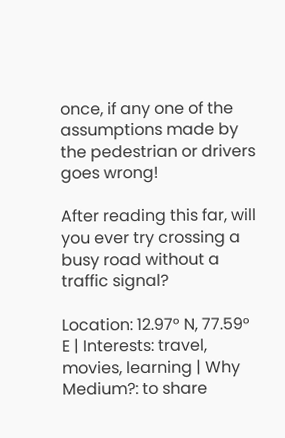once, if any one of the assumptions made by the pedestrian or drivers goes wrong!

After reading this far, will you ever try crossing a busy road without a traffic signal?

Location: 12.97° N, 77.59° E | Interests: travel, movies, learning | Why Medium?: to share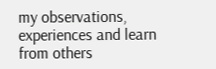my observations, experiences and learn from others